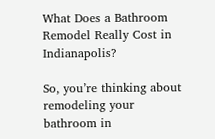What Does a Bathroom Remodel Really Cost in Indianapolis?

So, you’re thinking about remodeling your bathroom in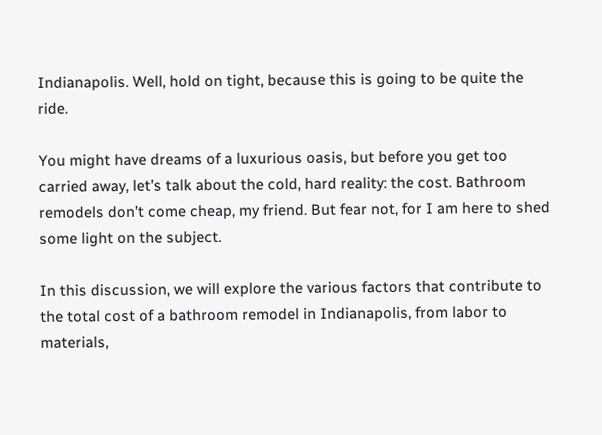Indianapolis. Well, hold on tight, because this is going to be quite the ride.

You might have dreams of a luxurious oasis, but before you get too carried away, let’s talk about the cold, hard reality: the cost. Bathroom remodels don’t come cheap, my friend. But fear not, for I am here to shed some light on the subject.

In this discussion, we will explore the various factors that contribute to the total cost of a bathroom remodel in Indianapolis, from labor to materials,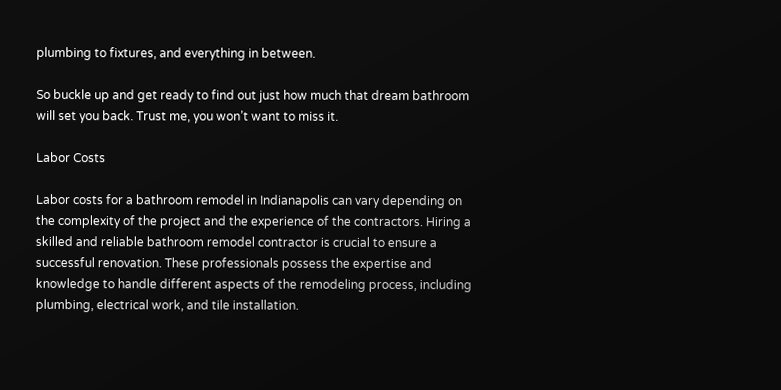plumbing to fixtures, and everything in between.

So buckle up and get ready to find out just how much that dream bathroom will set you back. Trust me, you won’t want to miss it.

Labor Costs

Labor costs for a bathroom remodel in Indianapolis can vary depending on the complexity of the project and the experience of the contractors. Hiring a skilled and reliable bathroom remodel contractor is crucial to ensure a successful renovation. These professionals possess the expertise and knowledge to handle different aspects of the remodeling process, including plumbing, electrical work, and tile installation.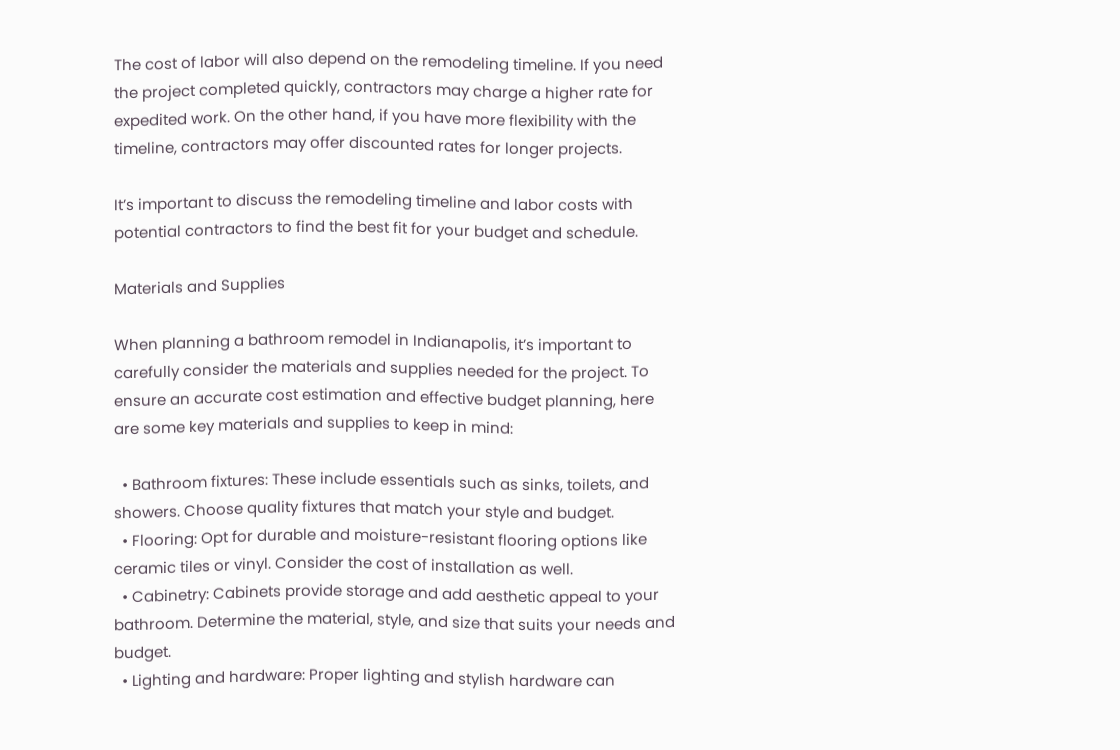The cost of labor will also depend on the remodeling timeline. If you need the project completed quickly, contractors may charge a higher rate for expedited work. On the other hand, if you have more flexibility with the timeline, contractors may offer discounted rates for longer projects.

It’s important to discuss the remodeling timeline and labor costs with potential contractors to find the best fit for your budget and schedule.

Materials and Supplies

When planning a bathroom remodel in Indianapolis, it’s important to carefully consider the materials and supplies needed for the project. To ensure an accurate cost estimation and effective budget planning, here are some key materials and supplies to keep in mind:

  • Bathroom fixtures: These include essentials such as sinks, toilets, and showers. Choose quality fixtures that match your style and budget.
  • Flooring: Opt for durable and moisture-resistant flooring options like ceramic tiles or vinyl. Consider the cost of installation as well.
  • Cabinetry: Cabinets provide storage and add aesthetic appeal to your bathroom. Determine the material, style, and size that suits your needs and budget.
  • Lighting and hardware: Proper lighting and stylish hardware can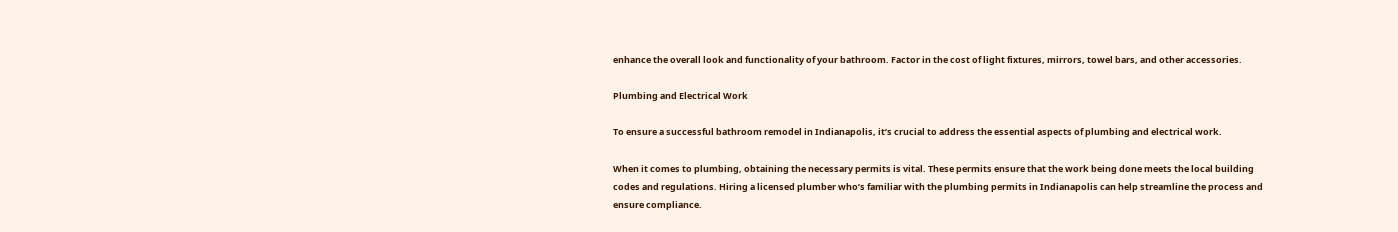enhance the overall look and functionality of your bathroom. Factor in the cost of light fixtures, mirrors, towel bars, and other accessories.

Plumbing and Electrical Work

To ensure a successful bathroom remodel in Indianapolis, it’s crucial to address the essential aspects of plumbing and electrical work.

When it comes to plumbing, obtaining the necessary permits is vital. These permits ensure that the work being done meets the local building codes and regulations. Hiring a licensed plumber who’s familiar with the plumbing permits in Indianapolis can help streamline the process and ensure compliance.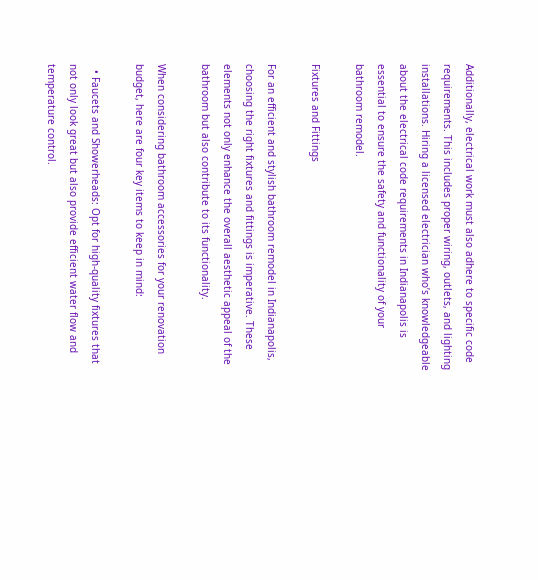Additionally, electrical work must also adhere to specific code requirements. This includes proper wiring, outlets, and lighting installations. Hiring a licensed electrician who’s knowledgeable about the electrical code requirements in Indianapolis is essential to ensure the safety and functionality of your bathroom remodel.

Fixtures and Fittings

For an efficient and stylish bathroom remodel in Indianapolis, choosing the right fixtures and fittings is imperative. These elements not only enhance the overall aesthetic appeal of the bathroom but also contribute to its functionality.

When considering bathroom accessories for your renovation budget, here are four key items to keep in mind:

  • Faucets and Showerheads: Opt for high-quality fixtures that not only look great but also provide efficient water flow and temperature control.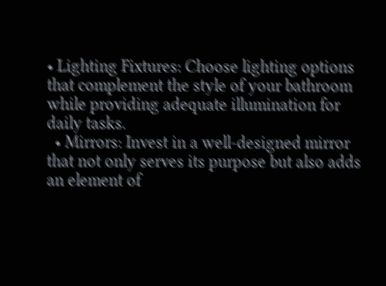• Lighting Fixtures: Choose lighting options that complement the style of your bathroom while providing adequate illumination for daily tasks.
  • Mirrors: Invest in a well-designed mirror that not only serves its purpose but also adds an element of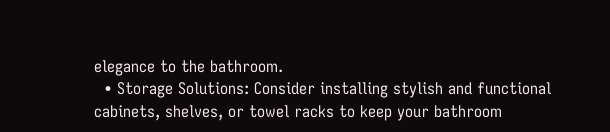elegance to the bathroom.
  • Storage Solutions: Consider installing stylish and functional cabinets, shelves, or towel racks to keep your bathroom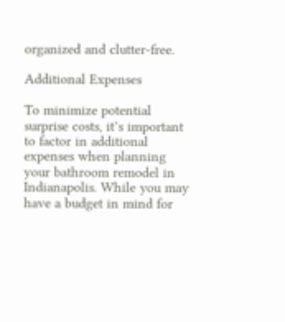organized and clutter-free.

Additional Expenses

To minimize potential surprise costs, it’s important to factor in additional expenses when planning your bathroom remodel in Indianapolis. While you may have a budget in mind for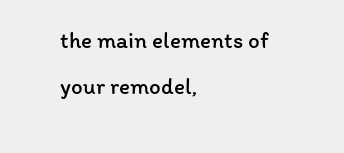the main elements of your remodel,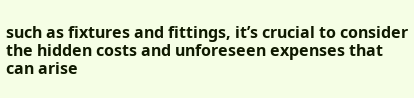such as fixtures and fittings, it’s crucial to consider the hidden costs and unforeseen expenses that can arise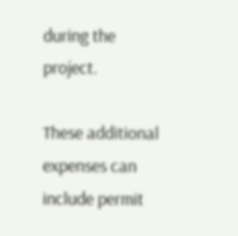during the project.

These additional expenses can include permit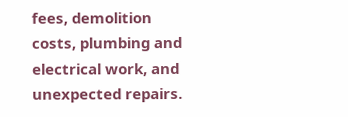fees, demolition costs, plumbing and electrical work, and unexpected repairs.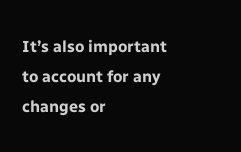It’s also important to account for any changes or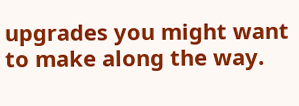upgrades you might want to make along the way.